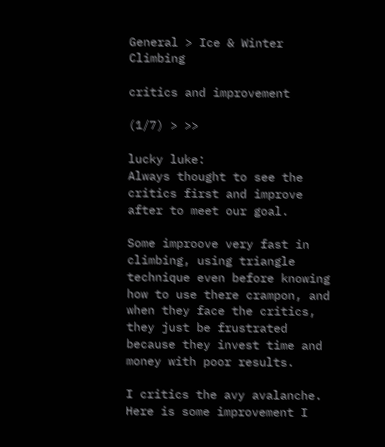General > Ice & Winter Climbing

critics and improvement

(1/7) > >>

lucky luke:
Always thought to see the critics first and improve after to meet our goal.

Some improove very fast in climbing, using triangle technique even before knowing how to use there crampon, and when they face the critics, they just be frustrated because they invest time and money with poor results.

I critics the avy avalanche. Here is some improvement I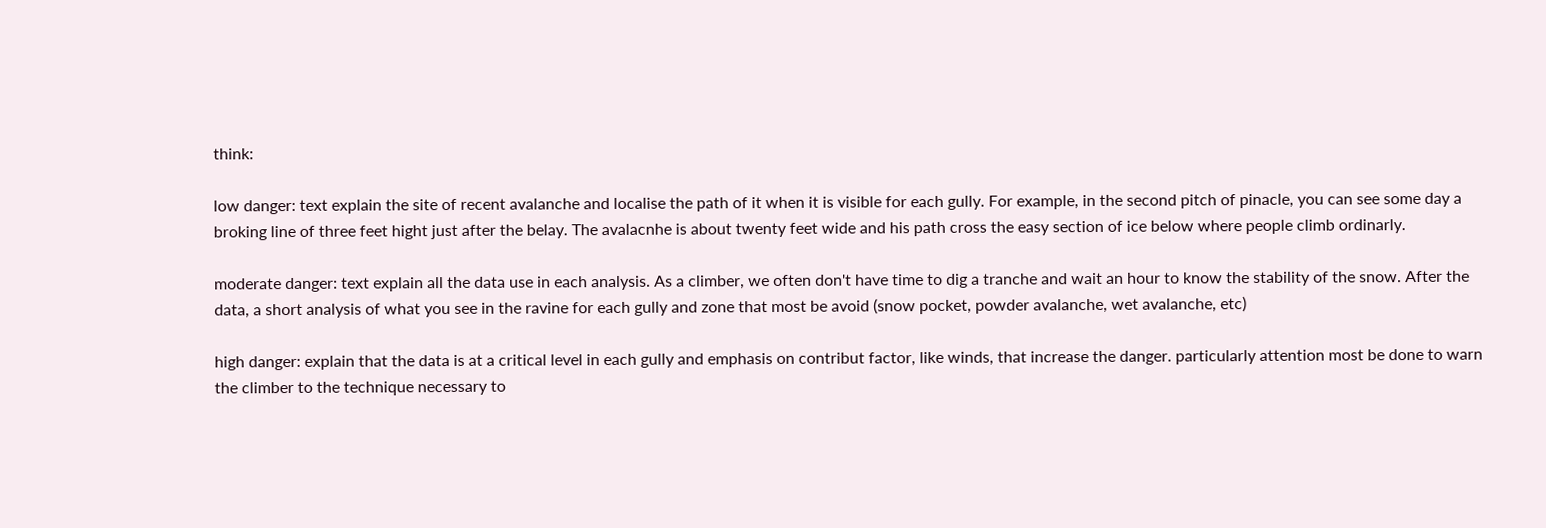think:

low danger: text explain the site of recent avalanche and localise the path of it when it is visible for each gully. For example, in the second pitch of pinacle, you can see some day a broking line of three feet hight just after the belay. The avalacnhe is about twenty feet wide and his path cross the easy section of ice below where people climb ordinarly.

moderate danger: text explain all the data use in each analysis. As a climber, we often don't have time to dig a tranche and wait an hour to know the stability of the snow. After the data, a short analysis of what you see in the ravine for each gully and zone that most be avoid (snow pocket, powder avalanche, wet avalanche, etc)

high danger: explain that the data is at a critical level in each gully and emphasis on contribut factor, like winds, that increase the danger. particularly attention most be done to warn the climber to the technique necessary to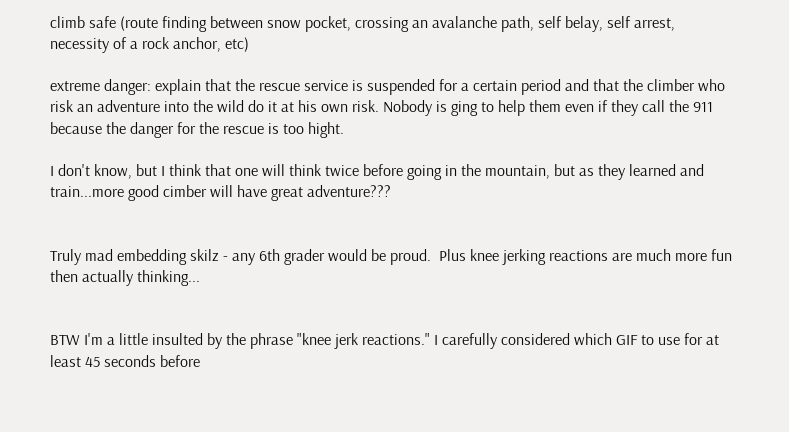climb safe (route finding between snow pocket, crossing an avalanche path, self belay, self arrest, necessity of a rock anchor, etc)

extreme danger: explain that the rescue service is suspended for a certain period and that the climber who risk an adventure into the wild do it at his own risk. Nobody is ging to help them even if they call the 911 because the danger for the rescue is too hight.

I don't know, but I think that one will think twice before going in the mountain, but as they learned and train...more good cimber will have great adventure???


Truly mad embedding skilz - any 6th grader would be proud.  Plus knee jerking reactions are much more fun then actually thinking...


BTW I'm a little insulted by the phrase "knee jerk reactions." I carefully considered which GIF to use for at least 45 seconds before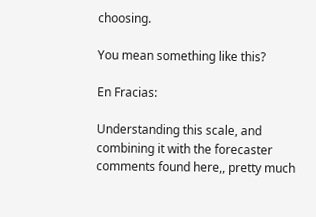choosing.

You mean something like this?

En Fracias:

Understanding this scale, and combining it with the forecaster comments found here,, pretty much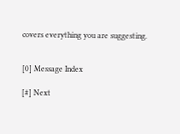covers everything you are suggesting.


[0] Message Index

[#] Next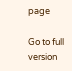page

Go to full version